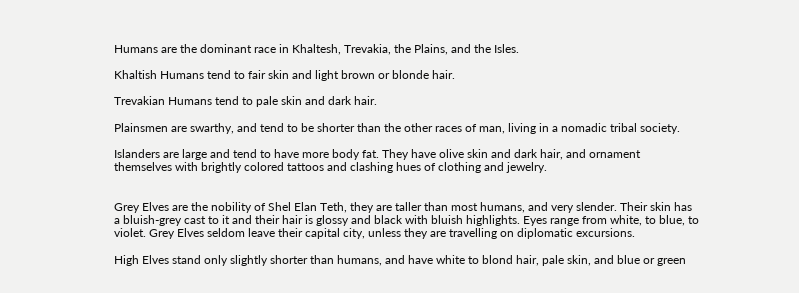Humans are the dominant race in Khaltesh, Trevakia, the Plains, and the Isles.

Khaltish Humans tend to fair skin and light brown or blonde hair.

Trevakian Humans tend to pale skin and dark hair.

Plainsmen are swarthy, and tend to be shorter than the other races of man, living in a nomadic tribal society.

Islanders are large and tend to have more body fat. They have olive skin and dark hair, and ornament themselves with brightly colored tattoos and clashing hues of clothing and jewelry.


Grey Elves are the nobility of Shel Elan Teth, they are taller than most humans, and very slender. Their skin has a bluish-grey cast to it and their hair is glossy and black with bluish highlights. Eyes range from white, to blue, to violet. Grey Elves seldom leave their capital city, unless they are travelling on diplomatic excursions.

High Elves stand only slightly shorter than humans, and have white to blond hair, pale skin, and blue or green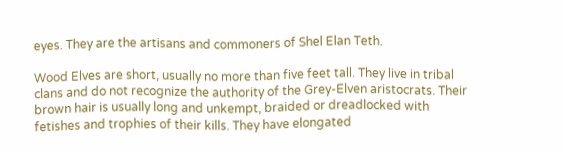eyes. They are the artisans and commoners of Shel Elan Teth.

Wood Elves are short, usually no more than five feet tall. They live in tribal clans and do not recognize the authority of the Grey-Elven aristocrats. Their brown hair is usually long and unkempt, braided or dreadlocked with fetishes and trophies of their kills. They have elongated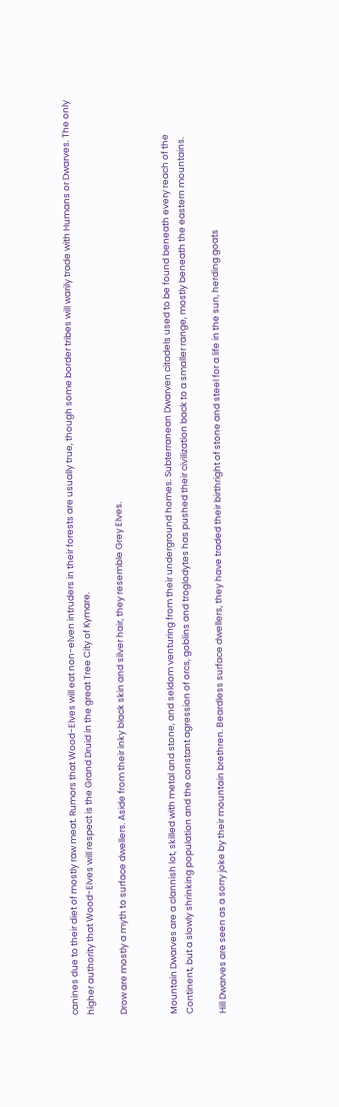canines due to their diet of mostly raw meat. Rumors that Wood-Elves will eat non-elven intruders in their forests are usually true, though some border tribes will warily trade with Humans or Dwarves. The only higher authority that Wood-Elves will respect is the Grand Druid in the great Tree City of Kymare.

Drow are mostly a myth to surface dwellers. Aside from their inky black skin and silver hair, they resemble Grey Elves.


Mountain Dwarves are a clannish lot, skilled with metal and stone, and seldom venturing from their underground homes. Subterranean Dwarven citadels used to be found beneath every reach of the Continent, but a slowly shrinking population and the constant agression of orcs, goblins and troglodytes has pushed their civilization back to a smaller range, mostly beneath the eastern mountains.

Hill Dwarves are seen as a sorry joke by their mountain brethren. Beardless surface dwellers, they have traded their birthright of stone and steel for a life in the sun, herding goats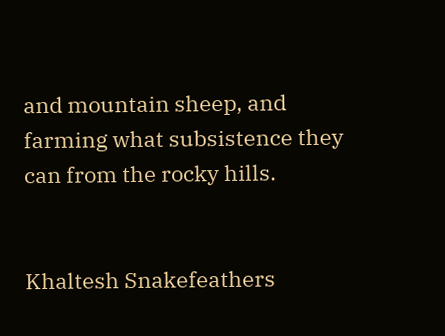and mountain sheep, and farming what subsistence they can from the rocky hills.


Khaltesh Snakefeathers